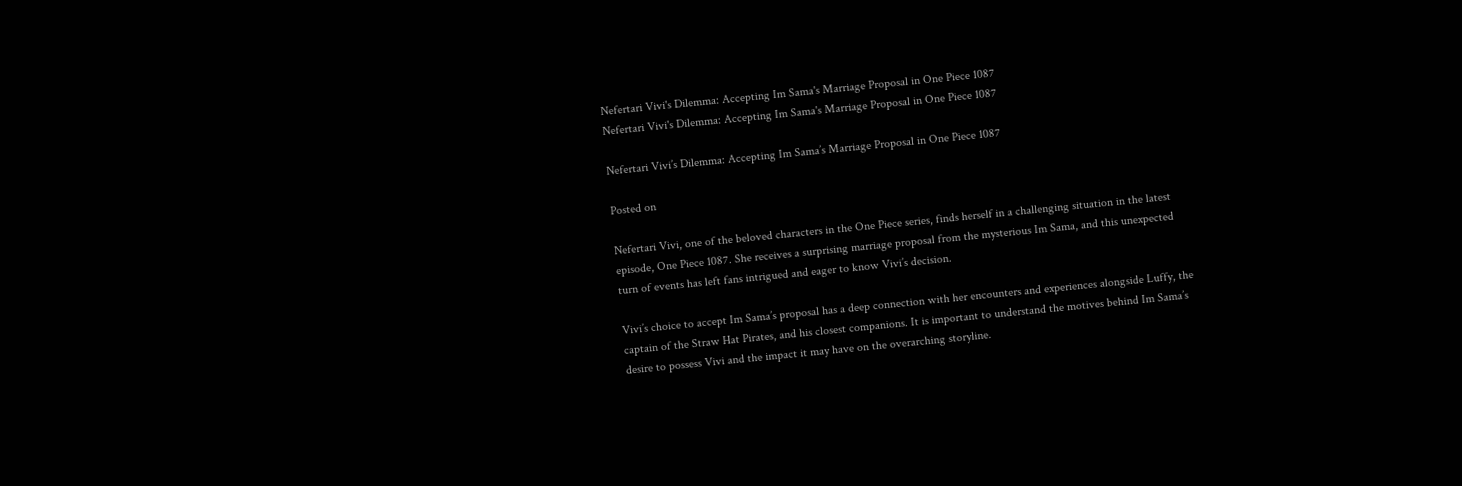Nefertari Vivi's Dilemma: Accepting Im Sama's Marriage Proposal in One Piece 1087
Nefertari Vivi's Dilemma: Accepting Im Sama's Marriage Proposal in One Piece 1087

Nefertari Vivi’s Dilemma: Accepting Im Sama’s Marriage Proposal in One Piece 1087

Posted on

Nefertari Vivi, one of the beloved characters in the One Piece series, finds herself in a challenging situation in the latest episode, One Piece 1087. She receives a surprising marriage proposal from the mysterious Im Sama, and this unexpected turn of events has left fans intrigued and eager to know Vivi’s decision.

Vivi’s choice to accept Im Sama’s proposal has a deep connection with her encounters and experiences alongside Luffy, the captain of the Straw Hat Pirates, and his closest companions. It is important to understand the motives behind Im Sama’s desire to possess Vivi and the impact it may have on the overarching storyline.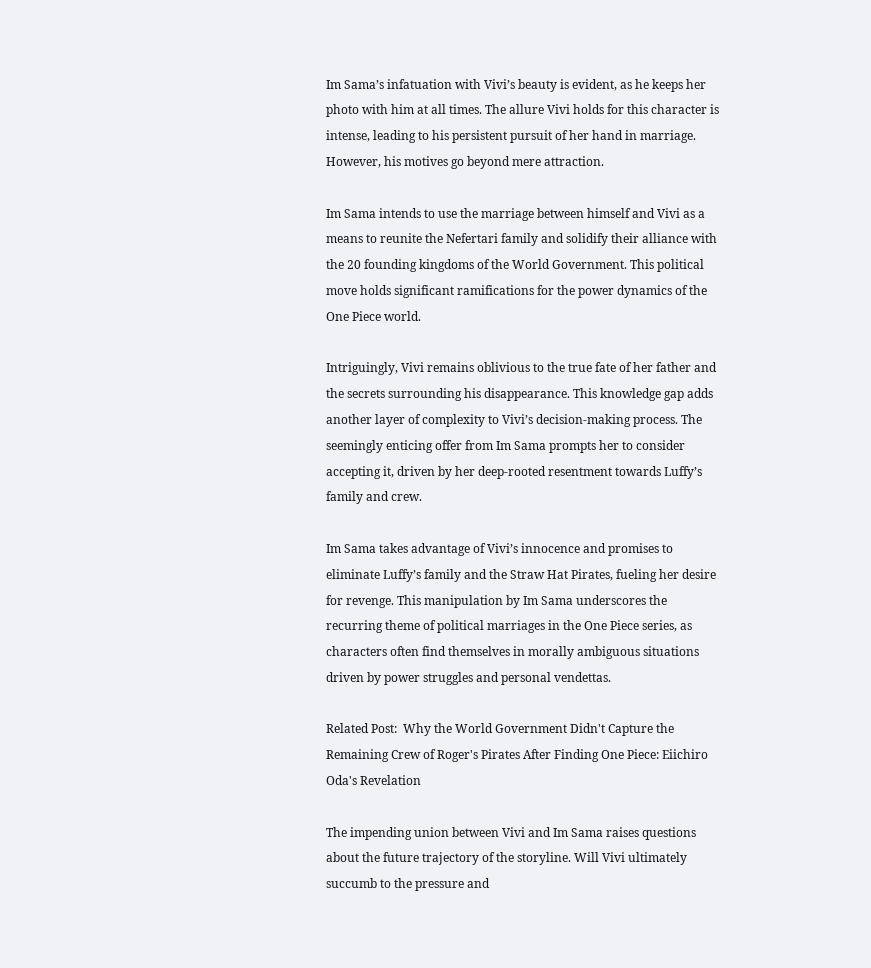Im Sama’s infatuation with Vivi’s beauty is evident, as he keeps her photo with him at all times. The allure Vivi holds for this character is intense, leading to his persistent pursuit of her hand in marriage. However, his motives go beyond mere attraction.

Im Sama intends to use the marriage between himself and Vivi as a means to reunite the Nefertari family and solidify their alliance with the 20 founding kingdoms of the World Government. This political move holds significant ramifications for the power dynamics of the One Piece world.

Intriguingly, Vivi remains oblivious to the true fate of her father and the secrets surrounding his disappearance. This knowledge gap adds another layer of complexity to Vivi’s decision-making process. The seemingly enticing offer from Im Sama prompts her to consider accepting it, driven by her deep-rooted resentment towards Luffy’s family and crew.

Im Sama takes advantage of Vivi’s innocence and promises to eliminate Luffy’s family and the Straw Hat Pirates, fueling her desire for revenge. This manipulation by Im Sama underscores the recurring theme of political marriages in the One Piece series, as characters often find themselves in morally ambiguous situations driven by power struggles and personal vendettas.

Related Post:  Why the World Government Didn't Capture the Remaining Crew of Roger's Pirates After Finding One Piece: Eiichiro Oda's Revelation

The impending union between Vivi and Im Sama raises questions about the future trajectory of the storyline. Will Vivi ultimately succumb to the pressure and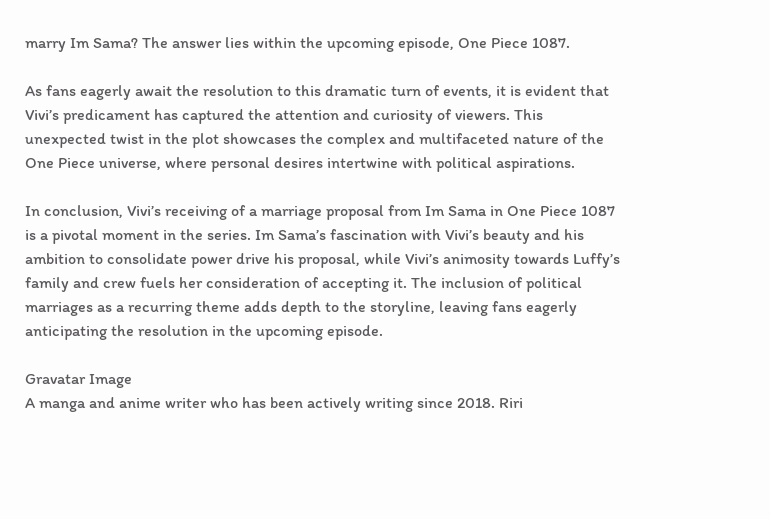marry Im Sama? The answer lies within the upcoming episode, One Piece 1087.

As fans eagerly await the resolution to this dramatic turn of events, it is evident that Vivi’s predicament has captured the attention and curiosity of viewers. This unexpected twist in the plot showcases the complex and multifaceted nature of the One Piece universe, where personal desires intertwine with political aspirations.

In conclusion, Vivi’s receiving of a marriage proposal from Im Sama in One Piece 1087 is a pivotal moment in the series. Im Sama’s fascination with Vivi’s beauty and his ambition to consolidate power drive his proposal, while Vivi’s animosity towards Luffy’s family and crew fuels her consideration of accepting it. The inclusion of political marriages as a recurring theme adds depth to the storyline, leaving fans eagerly anticipating the resolution in the upcoming episode.

Gravatar Image
A manga and anime writer who has been actively writing since 2018. Riri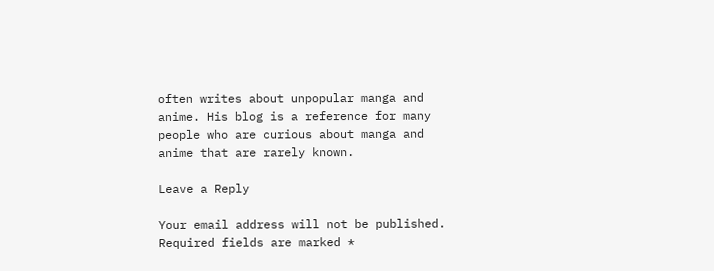often writes about unpopular manga and anime. His blog is a reference for many people who are curious about manga and anime that are rarely known.

Leave a Reply

Your email address will not be published. Required fields are marked *